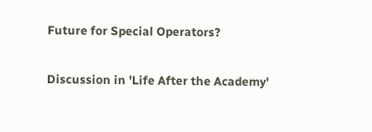Future for Special Operators?

Discussion in 'Life After the Academy'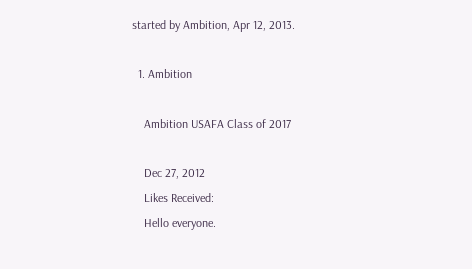started by Ambition, Apr 12, 2013.

  1. Ambition

    Ambition USAFA Class of 2017

    Dec 27, 2012
    Likes Received:
    Hello everyone.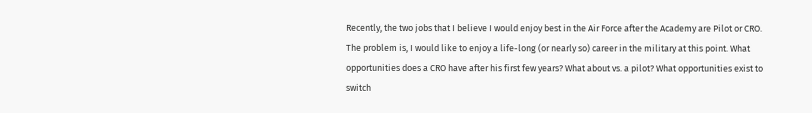Recently, the two jobs that I believe I would enjoy best in the Air Force after the Academy are Pilot or CRO. The problem is, I would like to enjoy a life-long (or nearly so) career in the military at this point. What opportunities does a CRO have after his first few years? What about vs. a pilot? What opportunities exist to switch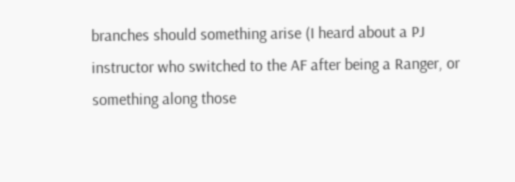branches should something arise (I heard about a PJ instructor who switched to the AF after being a Ranger, or something along those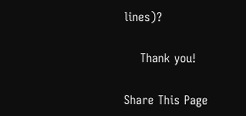lines)?

    Thank you!

Share This Page